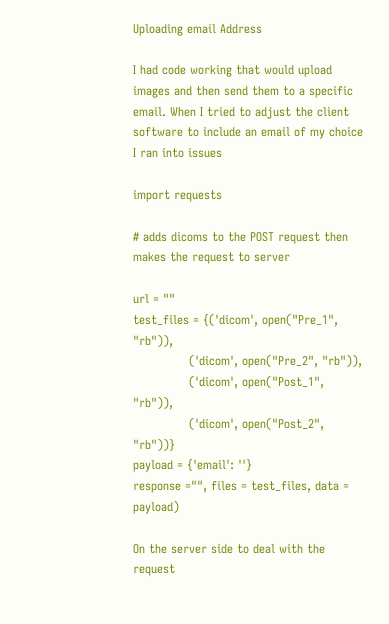Uploading email Address

I had code working that would upload images and then send them to a specific email. When I tried to adjust the client software to include an email of my choice I ran into issues

import requests

# adds dicoms to the POST request then makes the request to server

url = ""
test_files = {('dicom', open("Pre_1", "rb")),
              ('dicom', open("Pre_2", "rb")),
              ('dicom', open("Post_1", "rb")),
              ('dicom', open("Post_2", "rb"))}
payload = {'email': ''}
response ="", files = test_files, data = payload)

On the server side to deal with the request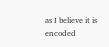as I believe it is encoded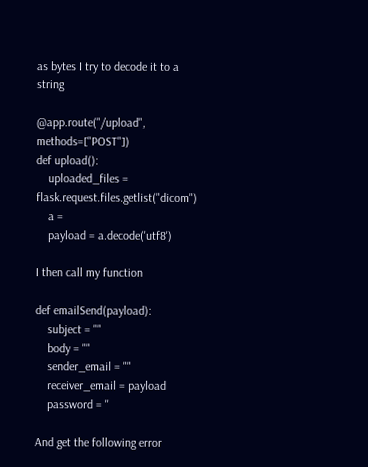as bytes I try to decode it to a string

@app.route("/upload", methods=["POST"])
def upload():
    uploaded_files = flask.request.files.getlist("dicom")
    a =
    payload = a.decode('utf8')

I then call my function

def emailSend(payload):
    subject = ""
    body = ""
    sender_email = ""
    receiver_email = payload
    password = ''

And get the following error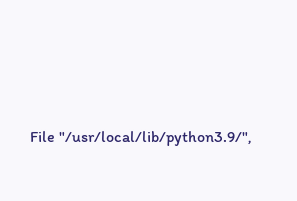File "/usr/local/lib/python3.9/",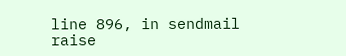line 896, in sendmail
raise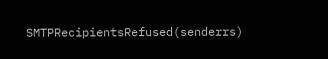SMTPRecipientsRefused(senderrs)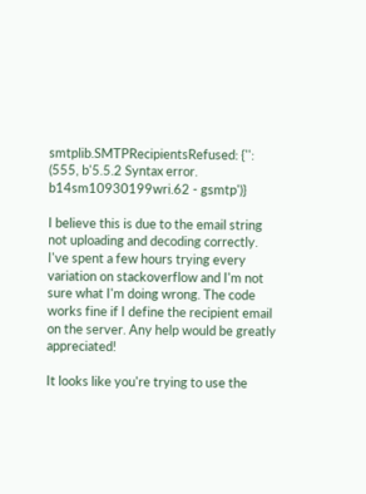smtplib.SMTPRecipientsRefused: {'': (555, b'5.5.2 Syntax error. b14sm10930199wri.62 - gsmtp')}

I believe this is due to the email string not uploading and decoding correctly. I've spent a few hours trying every variation on stackoverflow and I'm not sure what I'm doing wrong. The code works fine if I define the recipient email on the server. Any help would be greatly appreciated!

It looks like you're trying to use the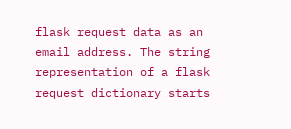flask request data as an email address. The string representation of a flask request dictionary starts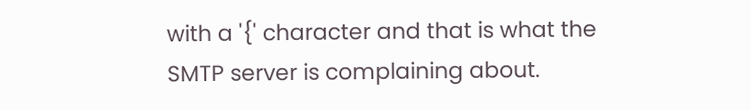with a '{' character and that is what the SMTP server is complaining about.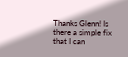Thanks Glenn! Is there a simple fix that I can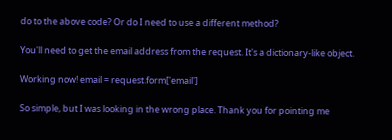do to the above code? Or do I need to use a different method?

You'll need to get the email address from the request. It's a dictionary-like object.

Working now! email = request.form['email']

So simple, but I was looking in the wrong place. Thank you for pointing me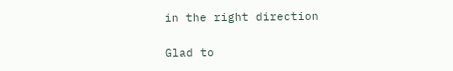in the right direction

Glad to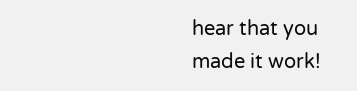hear that you made it work!